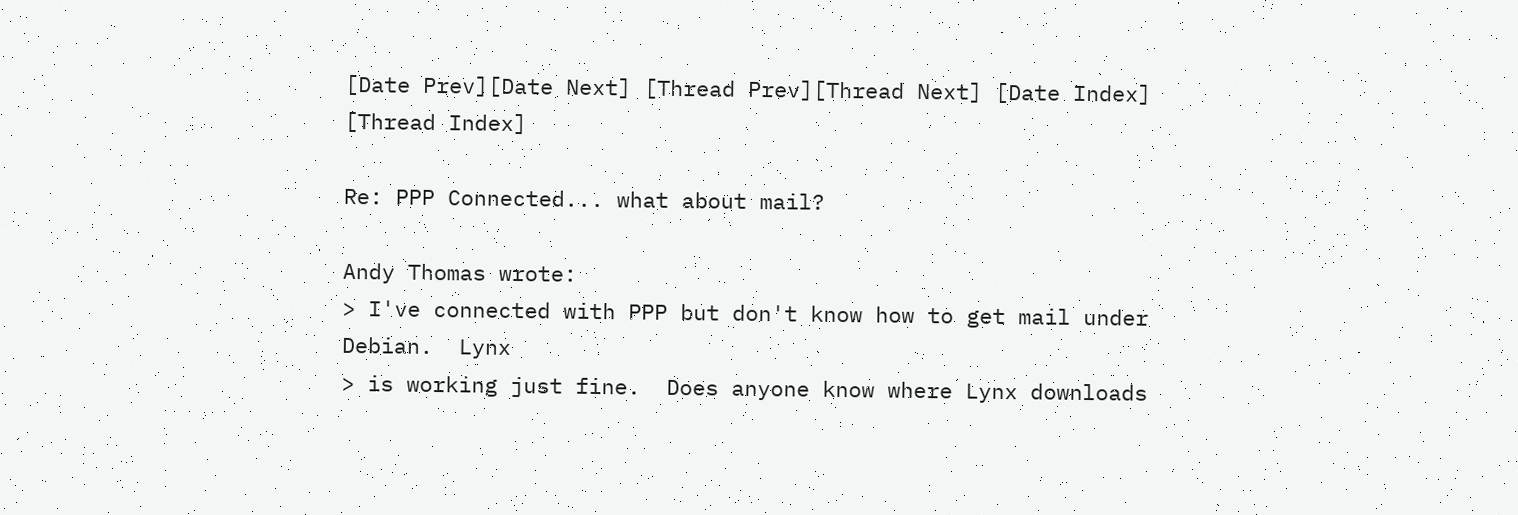[Date Prev][Date Next] [Thread Prev][Thread Next] [Date Index] [Thread Index]

Re: PPP Connected... what about mail?

Andy Thomas wrote:
> I've connected with PPP but don't know how to get mail under Debian.  Lynx
> is working just fine.  Does anyone know where Lynx downloads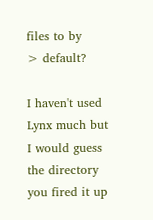files to by
> default?

I haven't used Lynx much but I would guess the directory you fired it up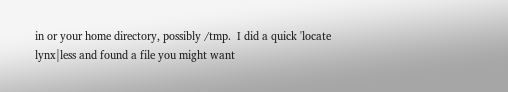in or your home directory, possibly /tmp.  I did a quick 'locate
lynx|less and found a file you might want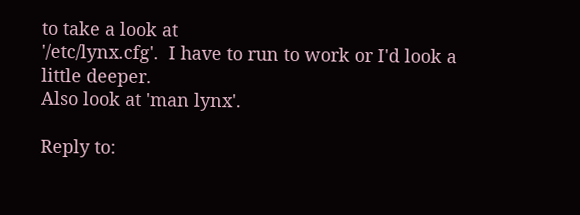to take a look at
'/etc/lynx.cfg'.  I have to run to work or I'd look a little deeper.
Also look at 'man lynx'.

Reply to: